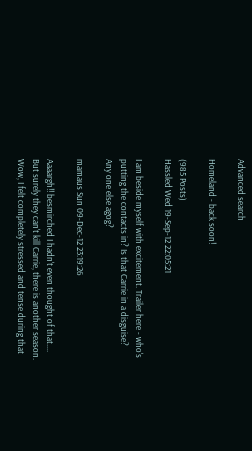Advanced search

Homeland - back soon!

(985 Posts)
Hassled Wed 19-Sep-12 22:05:21

I am beside myself with excitement. Trailer here - who's putting the contacts in? Is that Carrie in a disguise? Any one else agog?

mamaus Sun 09-Dec-12 23:19:26

Aaaargh!! besmirched I hadn't even thought of that.... But surely they can't kill Carrie, there is another season.
Wow, I felt completely stressed and tense during that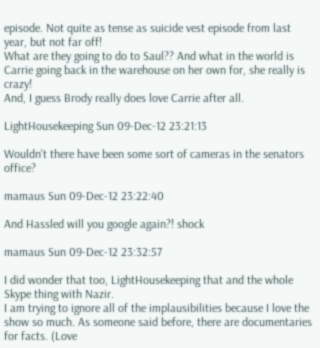episode. Not quite as tense as suicide vest episode from last year, but not far off!
What are they going to do to Saul?? And what in the world is Carrie going back in the warehouse on her own for, she really is crazy!
And, I guess Brody really does love Carrie after all.

LightHousekeeping Sun 09-Dec-12 23:21:13

Wouldn't there have been some sort of cameras in the senators office?

mamaus Sun 09-Dec-12 23:22:40

And Hassled will you google again?! shock

mamaus Sun 09-Dec-12 23:32:57

I did wonder that too, LightHousekeeping that and the whole Skype thing with Nazir.
I am trying to ignore all of the implausibilities because I love the show so much. As someone said before, there are documentaries for facts. (Love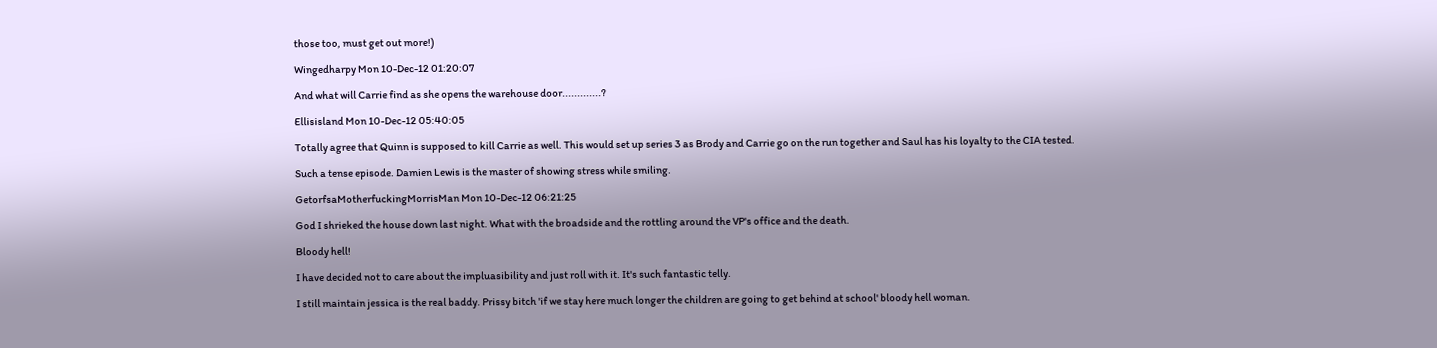those too, must get out more!)

Wingedharpy Mon 10-Dec-12 01:20:07

And what will Carrie find as she opens the warehouse door.............?

Ellisisland Mon 10-Dec-12 05:40:05

Totally agree that Quinn is supposed to kill Carrie as well. This would set up series 3 as Brody and Carrie go on the run together and Saul has his loyalty to the CIA tested.

Such a tense episode. Damien Lewis is the master of showing stress while smiling.

GetorfsaMotherfuckingMorrisMan Mon 10-Dec-12 06:21:25

God I shrieked the house down last night. What with the broadside and the rottling around the VP's office and the death.

Bloody hell!

I have decided not to care about the impluasibility and just roll with it. It's such fantastic telly.

I still maintain jessica is the real baddy. Prissy bitch 'if we stay here much longer the children are going to get behind at school' bloody hell woman.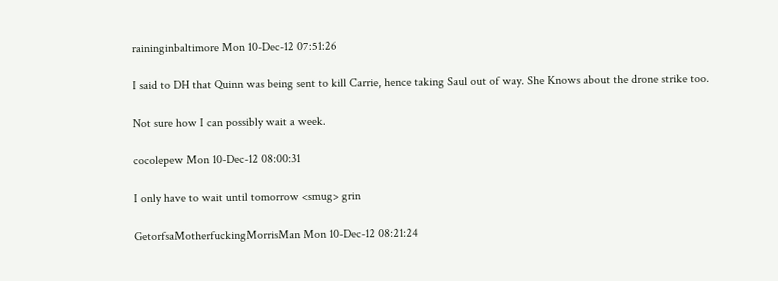raininginbaltimore Mon 10-Dec-12 07:51:26

I said to DH that Quinn was being sent to kill Carrie, hence taking Saul out of way. She Knows about the drone strike too.

Not sure how I can possibly wait a week.

cocolepew Mon 10-Dec-12 08:00:31

I only have to wait until tomorrow <smug> grin

GetorfsaMotherfuckingMorrisMan Mon 10-Dec-12 08:21:24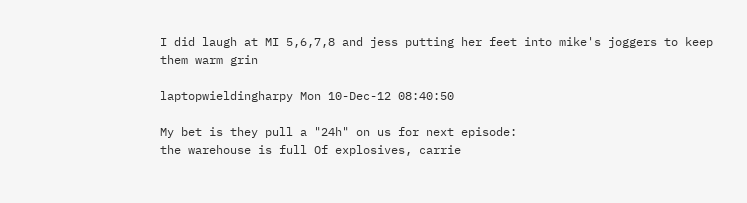I did laugh at MI 5,6,7,8 and jess putting her feet into mike's joggers to keep them warm grin

laptopwieldingharpy Mon 10-Dec-12 08:40:50

My bet is they pull a "24h" on us for next episode:
the warehouse is full Of explosives, carrie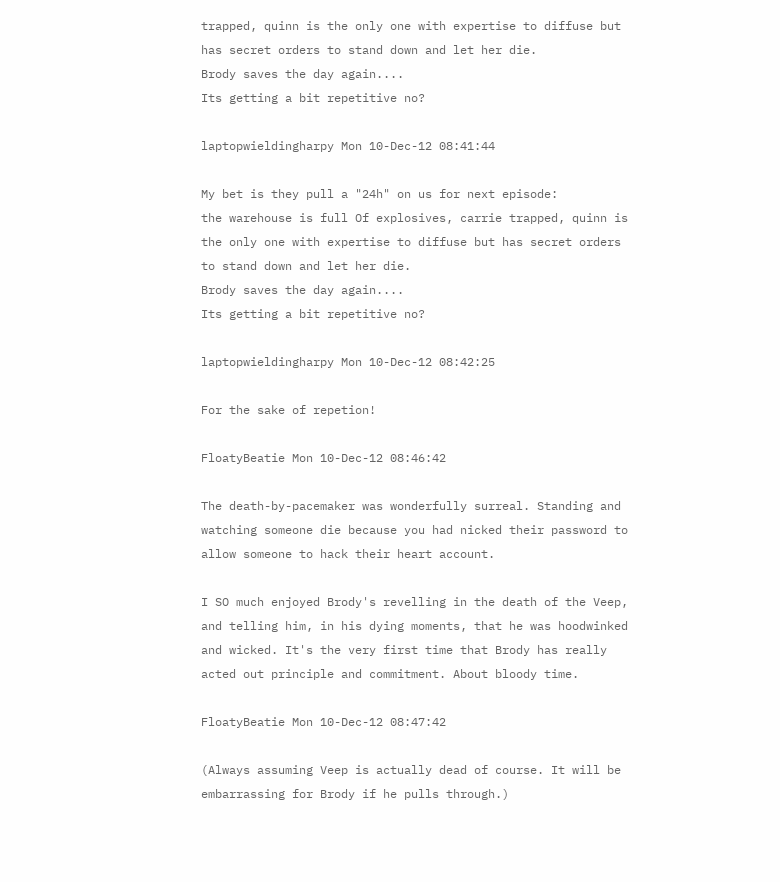trapped, quinn is the only one with expertise to diffuse but has secret orders to stand down and let her die.
Brody saves the day again....
Its getting a bit repetitive no?

laptopwieldingharpy Mon 10-Dec-12 08:41:44

My bet is they pull a "24h" on us for next episode:
the warehouse is full Of explosives, carrie trapped, quinn is the only one with expertise to diffuse but has secret orders to stand down and let her die.
Brody saves the day again....
Its getting a bit repetitive no?

laptopwieldingharpy Mon 10-Dec-12 08:42:25

For the sake of repetion!

FloatyBeatie Mon 10-Dec-12 08:46:42

The death-by-pacemaker was wonderfully surreal. Standing and watching someone die because you had nicked their password to allow someone to hack their heart account.

I SO much enjoyed Brody's revelling in the death of the Veep, and telling him, in his dying moments, that he was hoodwinked and wicked. It's the very first time that Brody has really acted out principle and commitment. About bloody time.

FloatyBeatie Mon 10-Dec-12 08:47:42

(Always assuming Veep is actually dead of course. It will be embarrassing for Brody if he pulls through.)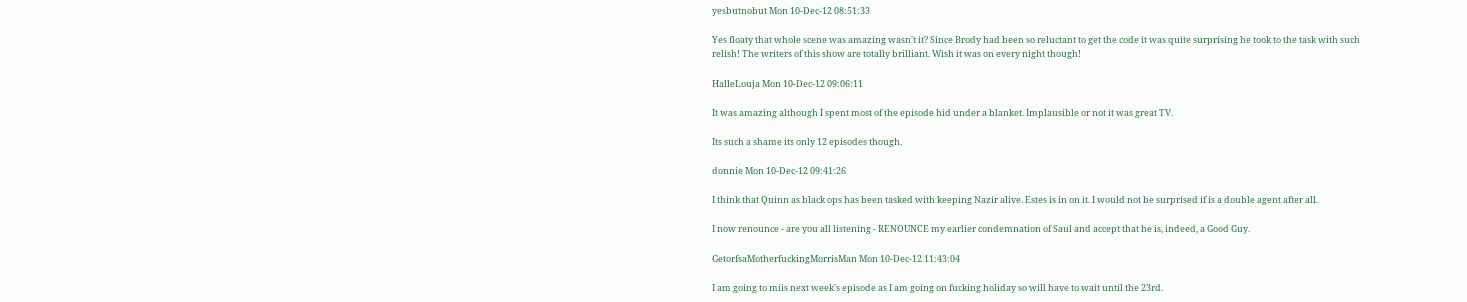yesbutnobut Mon 10-Dec-12 08:51:33

Yes floaty that whole scene was amazing wasn't it? Since Brody had been so reluctant to get the code it was quite surprising he took to the task with such relish! The writers of this show are totally brilliant. Wish it was on every night though!

HalleLouja Mon 10-Dec-12 09:06:11

It was amazing although I spent most of the episode hid under a blanket. Implausible or not it was great TV.

Its such a shame its only 12 episodes though.

donnie Mon 10-Dec-12 09:41:26

I think that Quinn as black ops has been tasked with keeping Nazir alive. Estes is in on it. I would not be surprised if is a double agent after all.

I now renounce - are you all listening - RENOUNCE my earlier condemnation of Saul and accept that he is, indeed, a Good Guy.

GetorfsaMotherfuckingMorrisMan Mon 10-Dec-12 11:43:04

I am going to miis next week's episode as I am going on fucking holiday so will have to wait until the 23rd.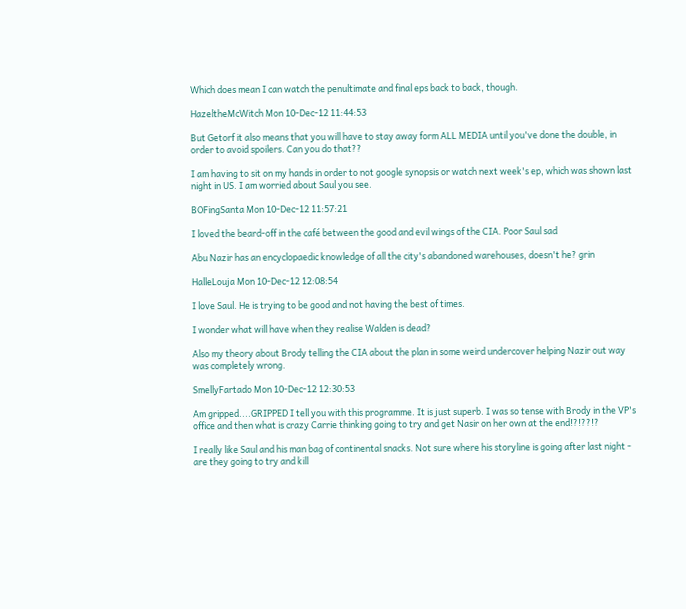Which does mean I can watch the penultimate and final eps back to back, though.

HazeltheMcWitch Mon 10-Dec-12 11:44:53

But Getorf it also means that you will have to stay away form ALL MEDIA until you've done the double, in order to avoid spoilers. Can you do that??

I am having to sit on my hands in order to not google synopsis or watch next week's ep, which was shown last night in US. I am worried about Saul you see.

BOFingSanta Mon 10-Dec-12 11:57:21

I loved the beard-off in the café between the good and evil wings of the CIA. Poor Saul sad

Abu Nazir has an encyclopaedic knowledge of all the city's abandoned warehouses, doesn't he? grin

HalleLouja Mon 10-Dec-12 12:08:54

I love Saul. He is trying to be good and not having the best of times.

I wonder what will have when they realise Walden is dead?

Also my theory about Brody telling the CIA about the plan in some weird undercover helping Nazir out way was completely wrong.

SmellyFartado Mon 10-Dec-12 12:30:53

Am gripped....GRIPPED I tell you with this programme. It is just superb. I was so tense with Brody in the VP's office and then what is crazy Carrie thinking going to try and get Nasir on her own at the end!?!??!?

I really like Saul and his man bag of continental snacks. Not sure where his storyline is going after last night - are they going to try and kill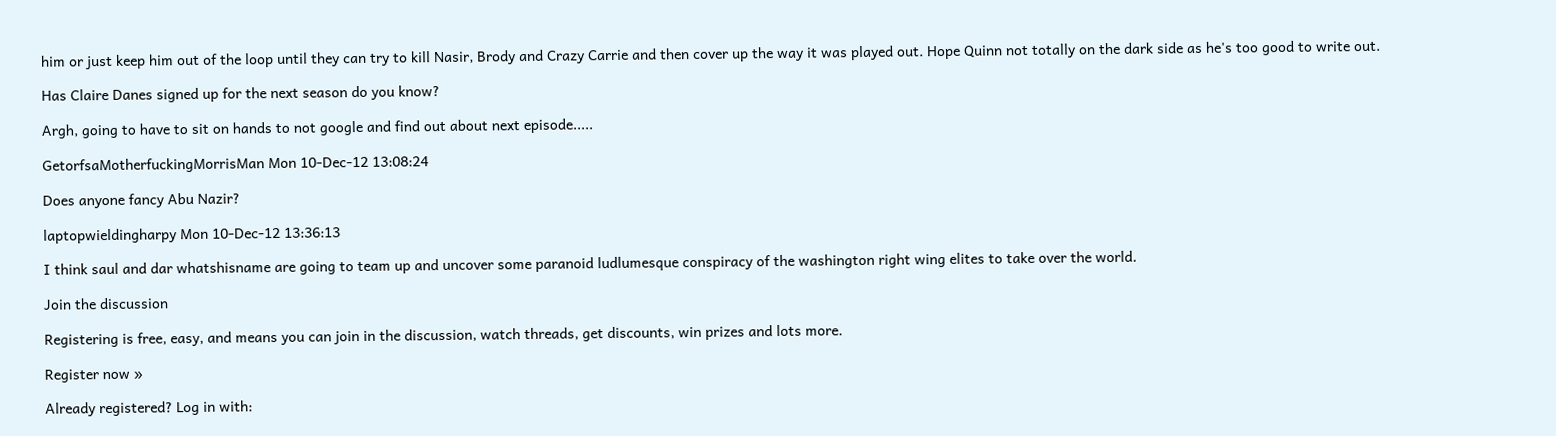him or just keep him out of the loop until they can try to kill Nasir, Brody and Crazy Carrie and then cover up the way it was played out. Hope Quinn not totally on the dark side as he's too good to write out.

Has Claire Danes signed up for the next season do you know?

Argh, going to have to sit on hands to not google and find out about next episode.....

GetorfsaMotherfuckingMorrisMan Mon 10-Dec-12 13:08:24

Does anyone fancy Abu Nazir?

laptopwieldingharpy Mon 10-Dec-12 13:36:13

I think saul and dar whatshisname are going to team up and uncover some paranoid ludlumesque conspiracy of the washington right wing elites to take over the world.

Join the discussion

Registering is free, easy, and means you can join in the discussion, watch threads, get discounts, win prizes and lots more.

Register now »

Already registered? Log in with: